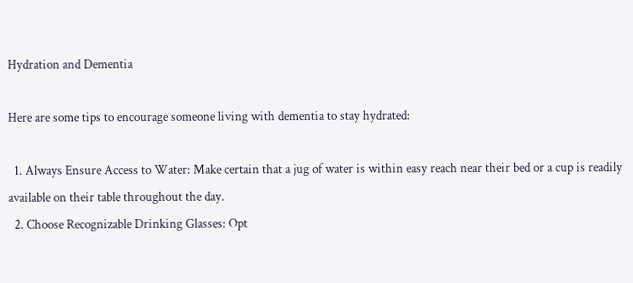Hydration and Dementia

Here are some tips to encourage someone living with dementia to stay hydrated:

  1. Always Ensure Access to Water: Make certain that a jug of water is within easy reach near their bed or a cup is readily available on their table throughout the day.
  2. Choose Recognizable Drinking Glasses: Opt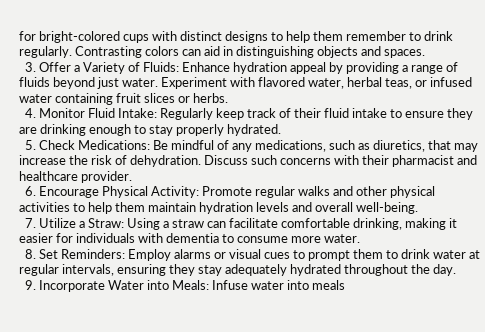for bright-colored cups with distinct designs to help them remember to drink regularly. Contrasting colors can aid in distinguishing objects and spaces.
  3. Offer a Variety of Fluids: Enhance hydration appeal by providing a range of fluids beyond just water. Experiment with flavored water, herbal teas, or infused water containing fruit slices or herbs.
  4. Monitor Fluid Intake: Regularly keep track of their fluid intake to ensure they are drinking enough to stay properly hydrated.
  5. Check Medications: Be mindful of any medications, such as diuretics, that may increase the risk of dehydration. Discuss such concerns with their pharmacist and healthcare provider.
  6. Encourage Physical Activity: Promote regular walks and other physical activities to help them maintain hydration levels and overall well-being.
  7. Utilize a Straw: Using a straw can facilitate comfortable drinking, making it easier for individuals with dementia to consume more water.
  8. Set Reminders: Employ alarms or visual cues to prompt them to drink water at regular intervals, ensuring they stay adequately hydrated throughout the day.
  9. Incorporate Water into Meals: Infuse water into meals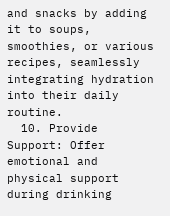and snacks by adding it to soups, smoothies, or various recipes, seamlessly integrating hydration into their daily routine.
  10. Provide Support: Offer emotional and physical support during drinking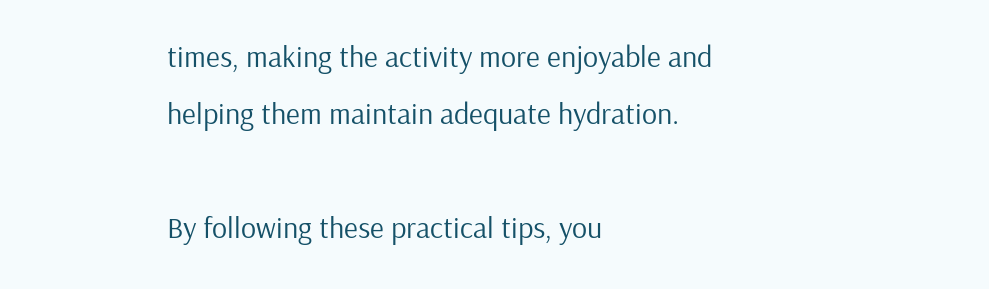times, making the activity more enjoyable and helping them maintain adequate hydration.

By following these practical tips, you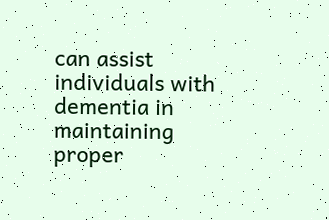can assist individuals with dementia in maintaining proper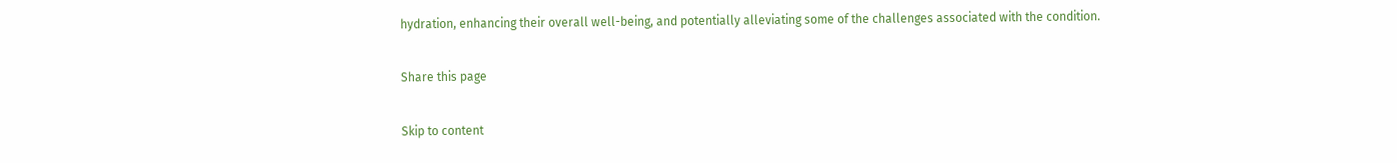hydration, enhancing their overall well-being, and potentially alleviating some of the challenges associated with the condition.

Share this page

Skip to content